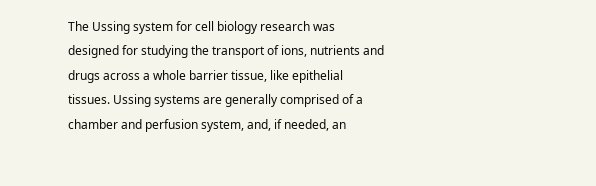The Ussing system for cell biology research was designed for studying the transport of ions, nutrients and drugs across a whole barrier tissue, like epithelial tissues. Ussing systems are generally comprised of a chamber and perfusion system, and, if needed, an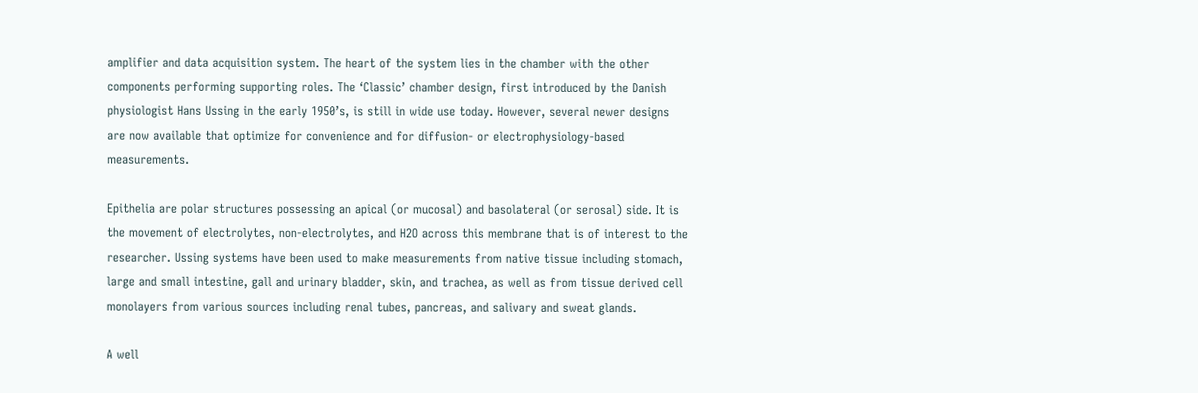amplifier and data acquisition system. The heart of the system lies in the chamber with the other components performing supporting roles. The ‘Classic’ chamber design, first introduced by the Danish physiologist Hans Ussing in the early 1950’s, is still in wide use today. However, several newer designs are now available that optimize for convenience and for diffusion- or electrophysiology-based measurements.

Epithelia are polar structures possessing an apical (or mucosal) and basolateral (or serosal) side. It is the movement of electrolytes, non-electrolytes, and H2O across this membrane that is of interest to the researcher. Ussing systems have been used to make measurements from native tissue including stomach, large and small intestine, gall and urinary bladder, skin, and trachea, as well as from tissue derived cell monolayers from various sources including renal tubes, pancreas, and salivary and sweat glands.

A well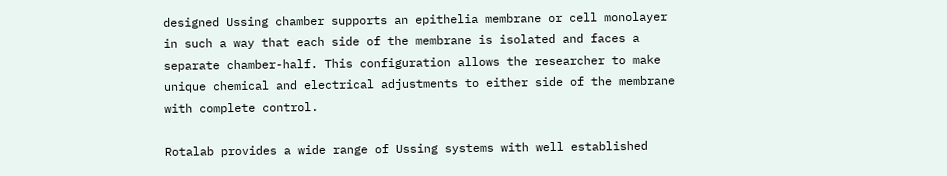designed Ussing chamber supports an epithelia membrane or cell monolayer in such a way that each side of the membrane is isolated and faces a separate chamber-half. This configuration allows the researcher to make unique chemical and electrical adjustments to either side of the membrane with complete control.

Rotalab provides a wide range of Ussing systems with well established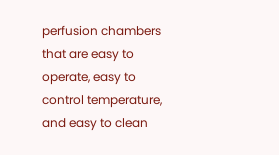perfusion chambers that are easy to operate, easy to control temperature, and easy to clean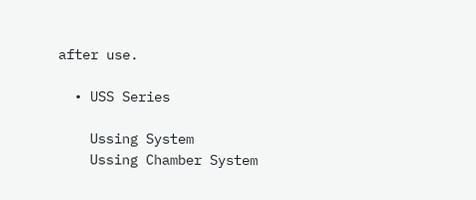after use.

  • USS Series

    Ussing System
    Ussing Chamber System